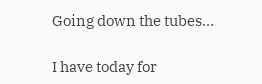Going down the tubes…

I have today for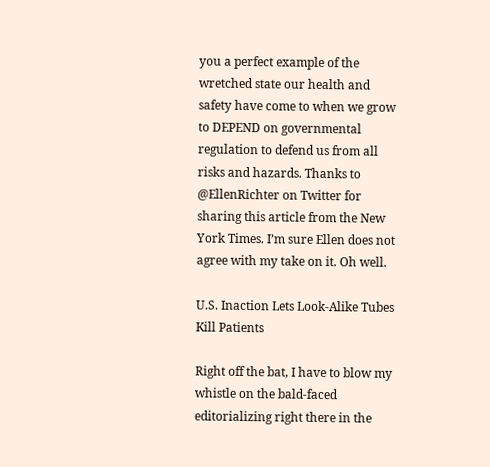you a perfect example of the wretched state our health and safety have come to when we grow to DEPEND on governmental regulation to defend us from all risks and hazards. Thanks to @EllenRichter on Twitter for sharing this article from the New York Times. I’m sure Ellen does not agree with my take on it. Oh well.

U.S. Inaction Lets Look-Alike Tubes Kill Patients

Right off the bat, I have to blow my whistle on the bald-faced editorializing right there in the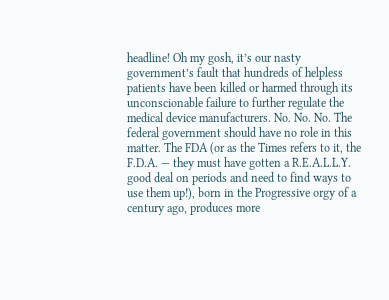headline! Oh my gosh, it’s our nasty government’s fault that hundreds of helpless patients have been killed or harmed through its unconscionable failure to further regulate the medical device manufacturers. No. No. No. The federal government should have no role in this matter. The FDA (or as the Times refers to it, the F.D.A. — they must have gotten a R.E.A.L.L.Y. good deal on periods and need to find ways to use them up!), born in the Progressive orgy of a century ago, produces more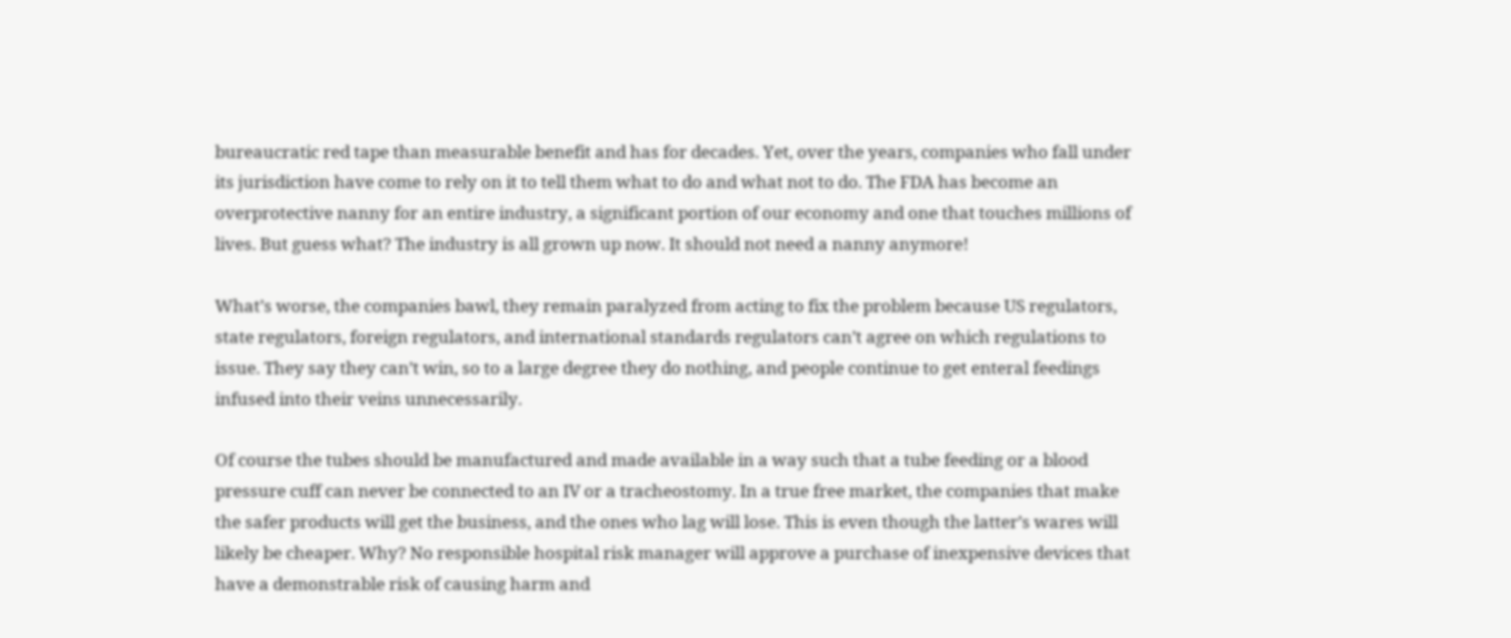bureaucratic red tape than measurable benefit and has for decades. Yet, over the years, companies who fall under its jurisdiction have come to rely on it to tell them what to do and what not to do. The FDA has become an overprotective nanny for an entire industry, a significant portion of our economy and one that touches millions of lives. But guess what? The industry is all grown up now. It should not need a nanny anymore!

What’s worse, the companies bawl, they remain paralyzed from acting to fix the problem because US regulators, state regulators, foreign regulators, and international standards regulators can’t agree on which regulations to issue. They say they can’t win, so to a large degree they do nothing, and people continue to get enteral feedings infused into their veins unnecessarily.

Of course the tubes should be manufactured and made available in a way such that a tube feeding or a blood pressure cuff can never be connected to an IV or a tracheostomy. In a true free market, the companies that make the safer products will get the business, and the ones who lag will lose. This is even though the latter’s wares will likely be cheaper. Why? No responsible hospital risk manager will approve a purchase of inexpensive devices that have a demonstrable risk of causing harm and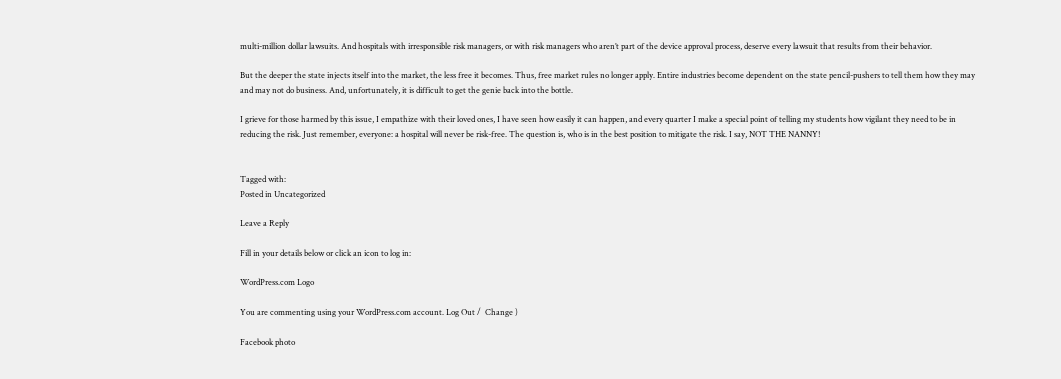multi-million dollar lawsuits. And hospitals with irresponsible risk managers, or with risk managers who aren’t part of the device approval process, deserve every lawsuit that results from their behavior.

But the deeper the state injects itself into the market, the less free it becomes. Thus, free market rules no longer apply. Entire industries become dependent on the state pencil-pushers to tell them how they may and may not do business. And, unfortunately, it is difficult to get the genie back into the bottle.

I grieve for those harmed by this issue, I empathize with their loved ones, I have seen how easily it can happen, and every quarter I make a special point of telling my students how vigilant they need to be in reducing the risk. Just remember, everyone: a hospital will never be risk-free. The question is, who is in the best position to mitigate the risk. I say, NOT THE NANNY!


Tagged with:
Posted in Uncategorized

Leave a Reply

Fill in your details below or click an icon to log in:

WordPress.com Logo

You are commenting using your WordPress.com account. Log Out /  Change )

Facebook photo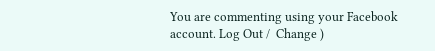You are commenting using your Facebook account. Log Out /  Change )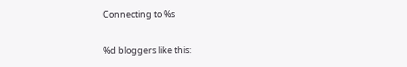Connecting to %s

%d bloggers like this: